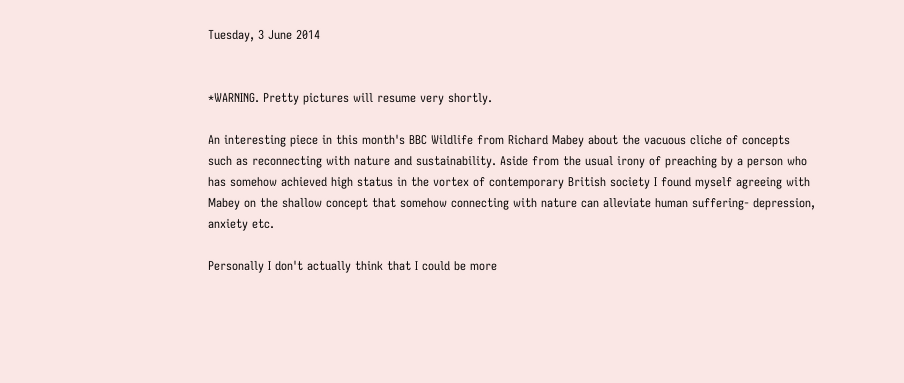Tuesday, 3 June 2014


*WARNING. Pretty pictures will resume very shortly.

An interesting piece in this month's BBC Wildlife from Richard Mabey about the vacuous cliche of concepts such as reconnecting with nature and sustainability. Aside from the usual irony of preaching by a person who has somehow achieved high status in the vortex of contemporary British society I found myself agreeing with Mabey on the shallow concept that somehow connecting with nature can alleviate human suffering- depression, anxiety etc.

Personally I don't actually think that I could be more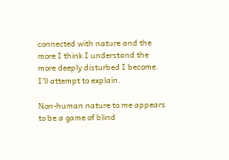connected with nature and the more I think I understand the more deeply disturbed I become. I'll attempt to explain.

Non-human nature to me appears to be a game of blind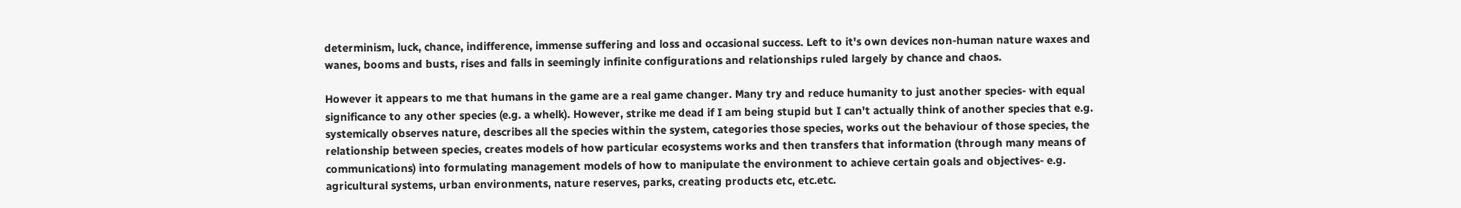determinism, luck, chance, indifference, immense suffering and loss and occasional success. Left to it's own devices non-human nature waxes and wanes, booms and busts, rises and falls in seemingly infinite configurations and relationships ruled largely by chance and chaos.

However it appears to me that humans in the game are a real game changer. Many try and reduce humanity to just another species- with equal significance to any other species (e.g. a whelk). However, strike me dead if I am being stupid but I can't actually think of another species that e.g. systemically observes nature, describes all the species within the system, categories those species, works out the behaviour of those species, the relationship between species, creates models of how particular ecosystems works and then transfers that information (through many means of communications) into formulating management models of how to manipulate the environment to achieve certain goals and objectives- e.g. agricultural systems, urban environments, nature reserves, parks, creating products etc, etc.etc.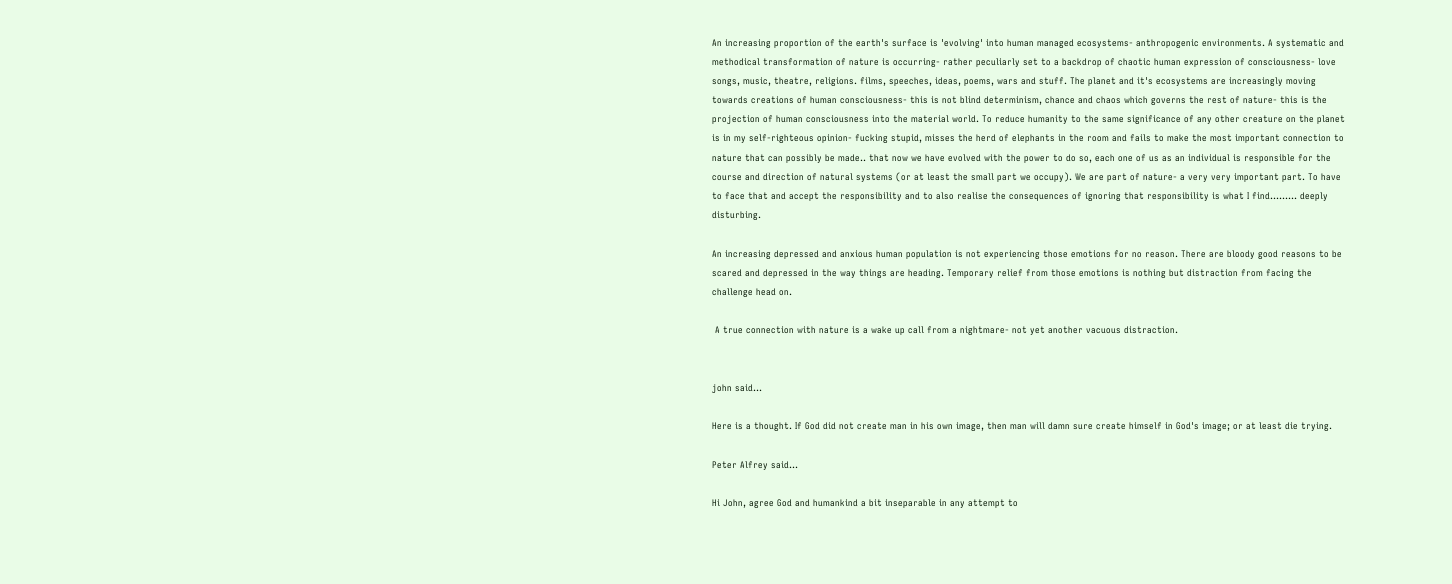An increasing proportion of the earth's surface is 'evolving' into human managed ecosystems- anthropogenic environments. A systematic and methodical transformation of nature is occurring- rather peculiarly set to a backdrop of chaotic human expression of consciousness- love songs, music, theatre, religions. films, speeches, ideas, poems, wars and stuff. The planet and it's ecosystems are increasingly moving towards creations of human consciousness- this is not blind determinism, chance and chaos which governs the rest of nature- this is the projection of human consciousness into the material world. To reduce humanity to the same significance of any other creature on the planet is in my self-righteous opinion- fucking stupid, misses the herd of elephants in the room and fails to make the most important connection to nature that can possibly be made.. that now we have evolved with the power to do so, each one of us as an individual is responsible for the course and direction of natural systems (or at least the small part we occupy). We are part of nature- a very very important part. To have to face that and accept the responsibility and to also realise the consequences of ignoring that responsibility is what I find......... deeply disturbing.

An increasing depressed and anxious human population is not experiencing those emotions for no reason. There are bloody good reasons to be scared and depressed in the way things are heading. Temporary relief from those emotions is nothing but distraction from facing the challenge head on.

 A true connection with nature is a wake up call from a nightmare- not yet another vacuous distraction.


john said...

Here is a thought. If God did not create man in his own image, then man will damn sure create himself in God's image; or at least die trying.

Peter Alfrey said...

Hi John, agree God and humankind a bit inseparable in any attempt to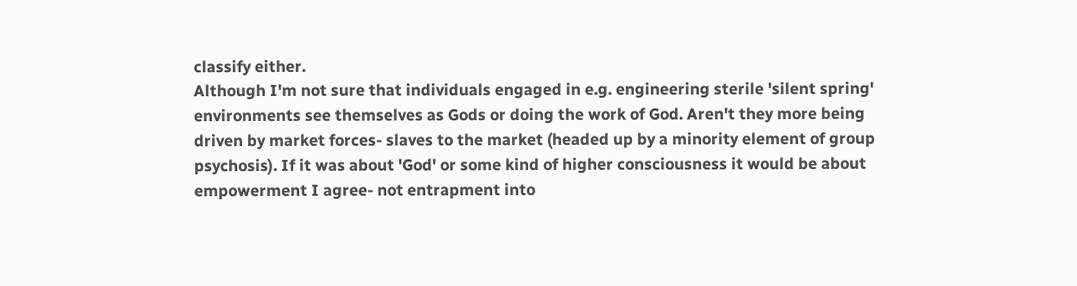classify either.
Although I'm not sure that individuals engaged in e.g. engineering sterile 'silent spring' environments see themselves as Gods or doing the work of God. Aren't they more being driven by market forces- slaves to the market (headed up by a minority element of group psychosis). If it was about 'God' or some kind of higher consciousness it would be about empowerment I agree- not entrapment into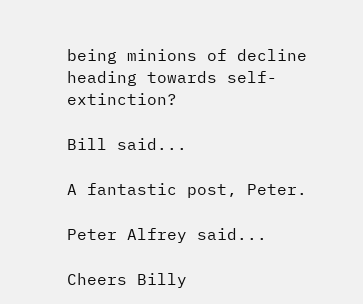being minions of decline heading towards self-extinction?

Bill said...

A fantastic post, Peter.

Peter Alfrey said...

Cheers Billy